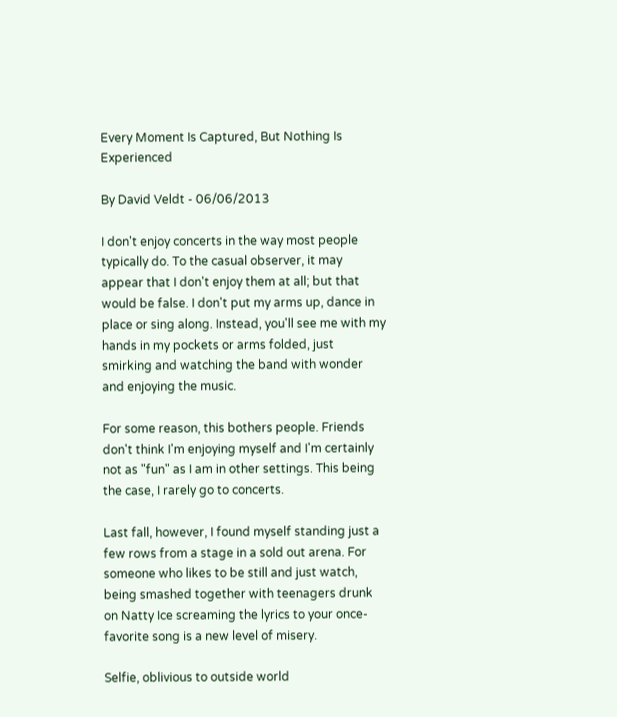Every Moment Is Captured, But Nothing Is Experienced

By David Veldt - 06/06/2013

I don't enjoy concerts in the way most people typically do. To the casual observer, it may appear that I don't enjoy them at all; but that would be false. I don't put my arms up, dance in place or sing along. Instead, you'll see me with my hands in my pockets or arms folded, just smirking and watching the band with wonder and enjoying the music.

For some reason, this bothers people. Friends don't think I'm enjoying myself and I'm certainly not as "fun" as I am in other settings. This being the case, I rarely go to concerts.

Last fall, however, I found myself standing just a few rows from a stage in a sold out arena. For someone who likes to be still and just watch, being smashed together with teenagers drunk on Natty Ice screaming the lyrics to your once-favorite song is a new level of misery.

Selfie, oblivious to outside world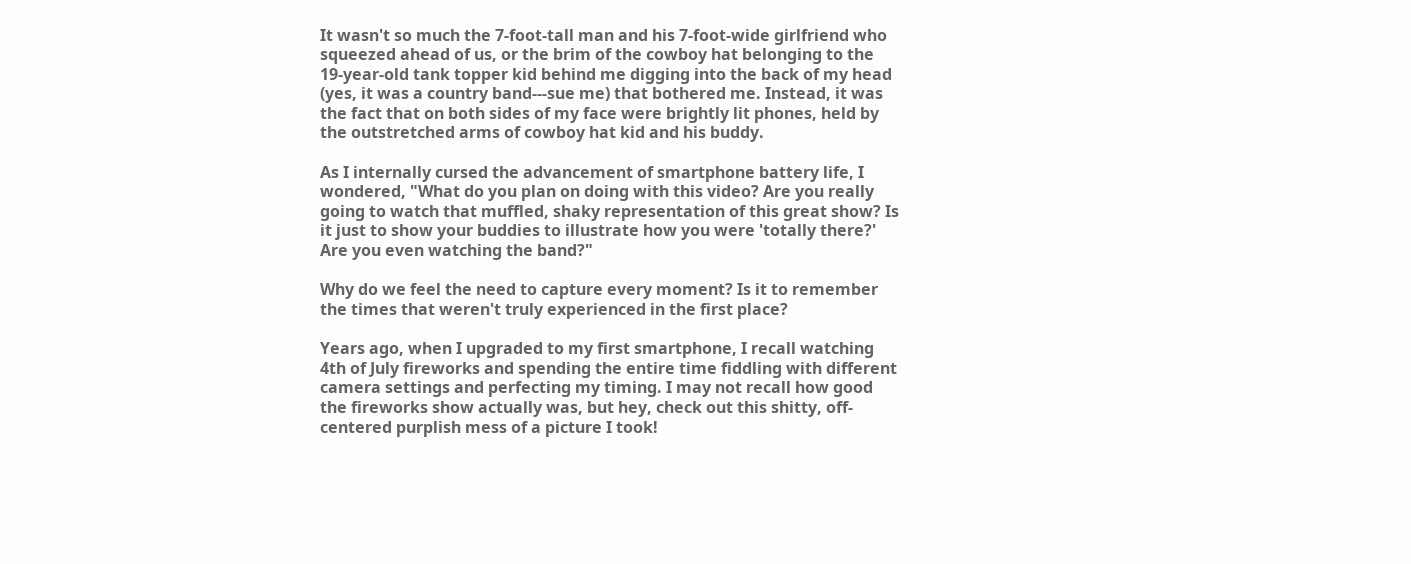It wasn't so much the 7-foot-tall man and his 7-foot-wide girlfriend who squeezed ahead of us, or the brim of the cowboy hat belonging to the 19-year-old tank topper kid behind me digging into the back of my head (yes, it was a country band---sue me) that bothered me. Instead, it was the fact that on both sides of my face were brightly lit phones, held by the outstretched arms of cowboy hat kid and his buddy.

As I internally cursed the advancement of smartphone battery life, I wondered, "What do you plan on doing with this video? Are you really going to watch that muffled, shaky representation of this great show? Is it just to show your buddies to illustrate how you were 'totally there?' Are you even watching the band?"

Why do we feel the need to capture every moment? Is it to remember the times that weren't truly experienced in the first place?

Years ago, when I upgraded to my first smartphone, I recall watching 4th of July fireworks and spending the entire time fiddling with different camera settings and perfecting my timing. I may not recall how good the fireworks show actually was, but hey, check out this shitty, off-centered purplish mess of a picture I took!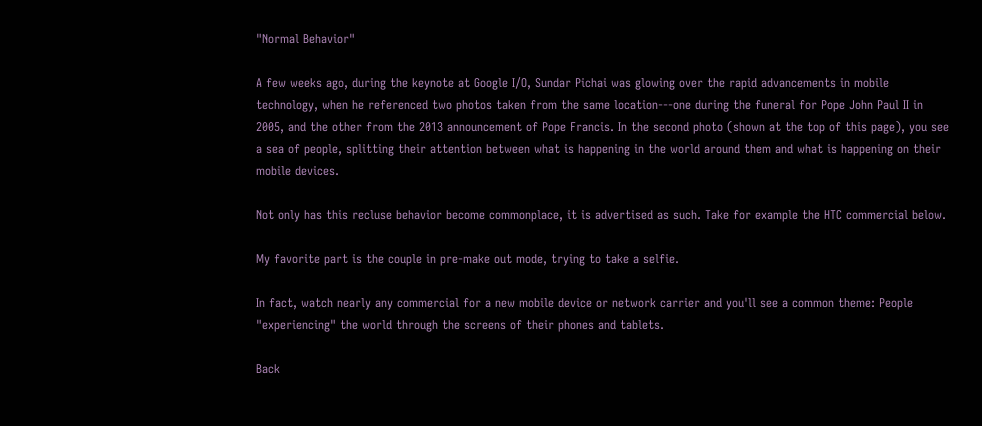"Normal Behavior"

A few weeks ago, during the keynote at Google I/O, Sundar Pichai was glowing over the rapid advancements in mobile technology, when he referenced two photos taken from the same location---one during the funeral for Pope John Paul II in 2005, and the other from the 2013 announcement of Pope Francis. In the second photo (shown at the top of this page), you see a sea of people, splitting their attention between what is happening in the world around them and what is happening on their mobile devices.

Not only has this recluse behavior become commonplace, it is advertised as such. Take for example the HTC commercial below.

My favorite part is the couple in pre-make out mode, trying to take a selfie.

In fact, watch nearly any commercial for a new mobile device or network carrier and you'll see a common theme: People "experiencing" the world through the screens of their phones and tablets.

Back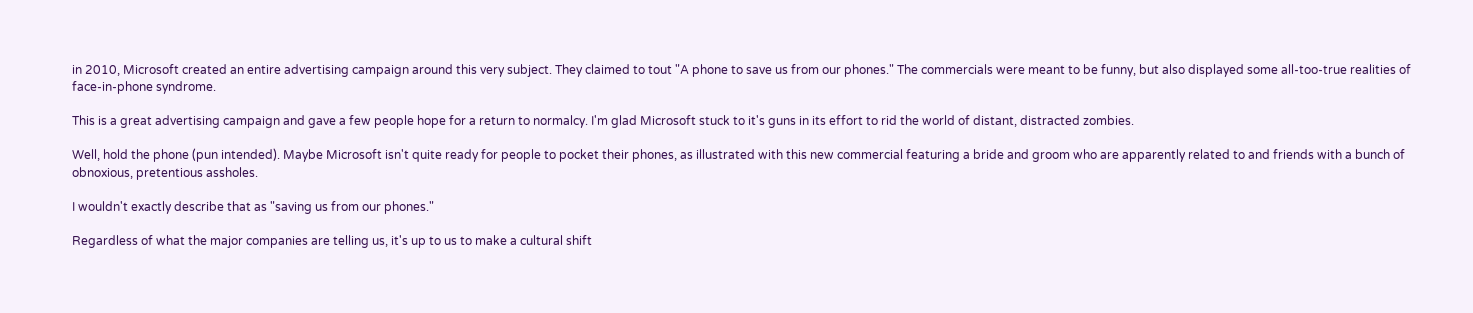in 2010, Microsoft created an entire advertising campaign around this very subject. They claimed to tout "A phone to save us from our phones." The commercials were meant to be funny, but also displayed some all-too-true realities of face-in-phone syndrome.

This is a great advertising campaign and gave a few people hope for a return to normalcy. I'm glad Microsoft stuck to it's guns in its effort to rid the world of distant, distracted zombies.

Well, hold the phone (pun intended). Maybe Microsoft isn't quite ready for people to pocket their phones, as illustrated with this new commercial featuring a bride and groom who are apparently related to and friends with a bunch of obnoxious, pretentious assholes.

I wouldn't exactly describe that as "saving us from our phones."

Regardless of what the major companies are telling us, it's up to us to make a cultural shift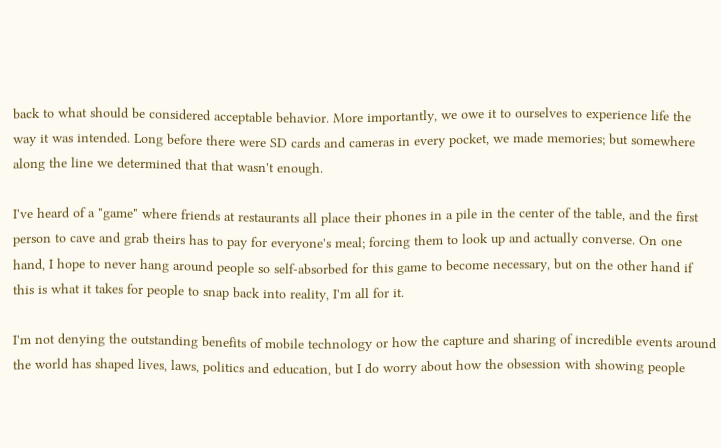back to what should be considered acceptable behavior. More importantly, we owe it to ourselves to experience life the way it was intended. Long before there were SD cards and cameras in every pocket, we made memories; but somewhere along the line we determined that that wasn't enough.

I've heard of a "game" where friends at restaurants all place their phones in a pile in the center of the table, and the first person to cave and grab theirs has to pay for everyone's meal; forcing them to look up and actually converse. On one hand, I hope to never hang around people so self-absorbed for this game to become necessary, but on the other hand if this is what it takes for people to snap back into reality, I'm all for it.

I'm not denying the outstanding benefits of mobile technology or how the capture and sharing of incredible events around the world has shaped lives, laws, politics and education, but I do worry about how the obsession with showing people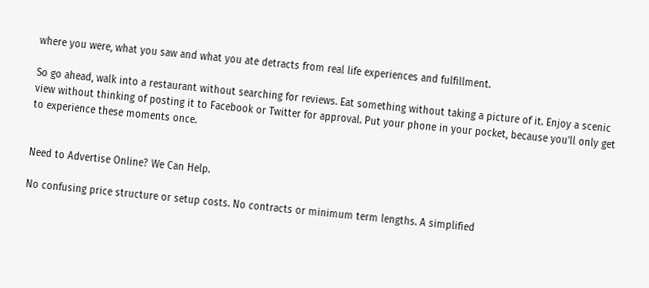where you were, what you saw and what you ate detracts from real life experiences and fulfillment.

So go ahead, walk into a restaurant without searching for reviews. Eat something without taking a picture of it. Enjoy a scenic view without thinking of posting it to Facebook or Twitter for approval. Put your phone in your pocket, because you'll only get to experience these moments once.


Need to Advertise Online? We Can Help.

No confusing price structure or setup costs. No contracts or minimum term lengths. A simplified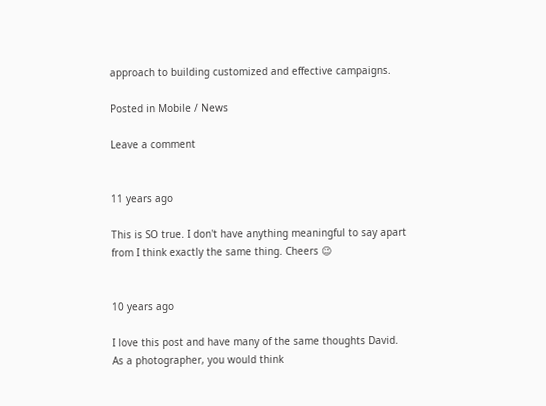approach to building customized and effective campaigns.

Posted in Mobile / News

Leave a comment


11 years ago

This is SO true. I don't have anything meaningful to say apart from I think exactly the same thing. Cheers 😉


10 years ago

I love this post and have many of the same thoughts David. As a photographer, you would think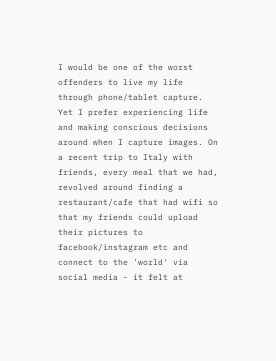I would be one of the worst offenders to live my life through phone/tablet capture. Yet I prefer experiencing life and making conscious decisions around when I capture images. On a recent trip to Italy with friends, every meal that we had, revolved around finding a restaurant/cafe that had wifi so that my friends could upload their pictures to facebook/instagram etc and connect to the 'world' via social media - it felt at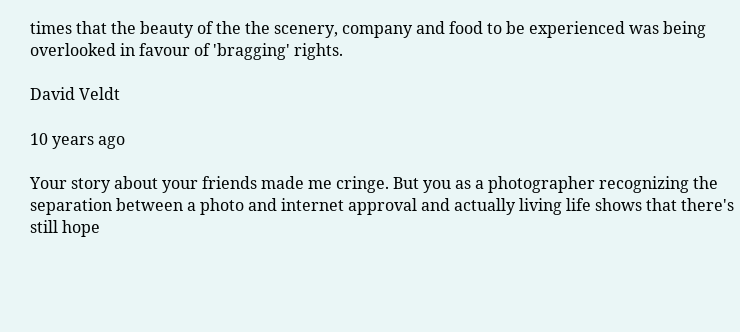times that the beauty of the the scenery, company and food to be experienced was being overlooked in favour of 'bragging' rights.

David Veldt

10 years ago

Your story about your friends made me cringe. But you as a photographer recognizing the separation between a photo and internet approval and actually living life shows that there's still hope